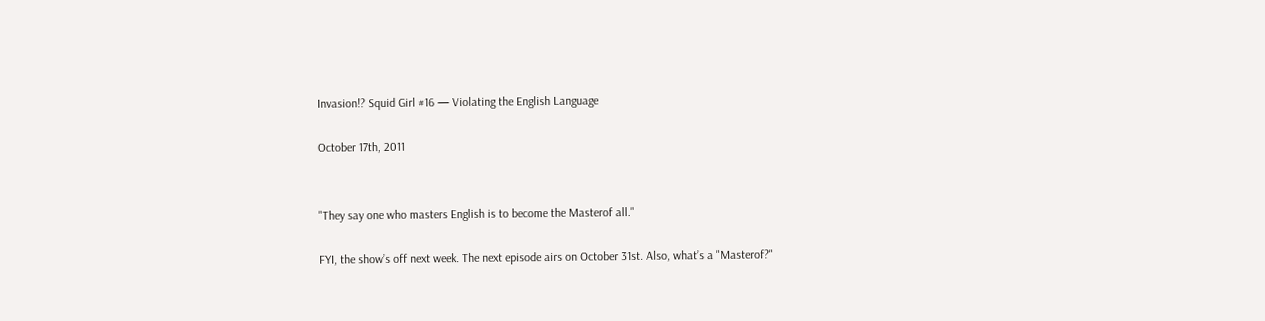Invasion!? Squid Girl #16 — Violating the English Language

October 17th, 2011


"They say one who masters English is to become the Masterof all."

FYI, the show’s off next week. The next episode airs on October 31st. Also, what’s a "Masterof?"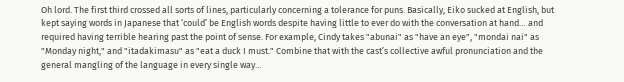Oh lord. The first third crossed all sorts of lines, particularly concerning a tolerance for puns. Basically, Eiko sucked at English, but kept saying words in Japanese that ‘could’ be English words despite having little to ever do with the conversation at hand… and required having terrible hearing past the point of sense. For example, Cindy takes "abunai" as "have an eye", "mondai nai" as "Monday night," and "itadakimasu" as "eat a duck I must." Combine that with the cast’s collective awful pronunciation and the general mangling of the language in every single way…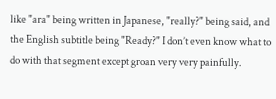like "ara" being written in Japanese, "really?" being said, and the English subtitle being "Ready?" I don’t even know what to do with that segment except groan very very painfully.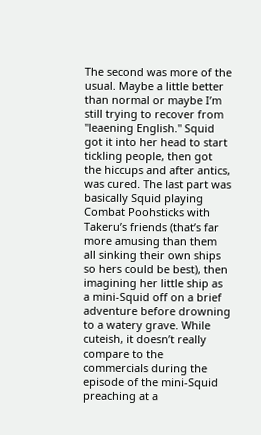The second was more of the usual. Maybe a little better than normal or maybe I’m still trying to recover from "leaening English." Squid got it into her head to start tickling people, then got the hiccups and after antics, was cured. The last part was basically Squid playing Combat Poohsticks with Takeru’s friends (that’s far more amusing than them all sinking their own ships so hers could be best), then imagining her little ship as a mini-Squid off on a brief adventure before drowning to a watery grave. While cuteish, it doesn’t really compare to the commercials during the episode of the mini-Squid preaching at a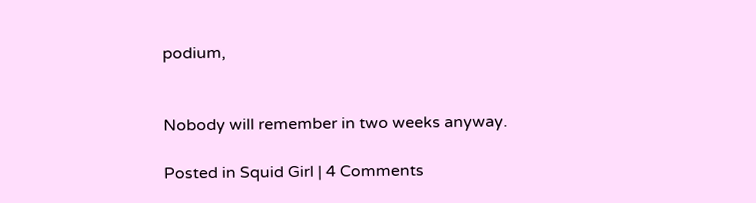podium,


Nobody will remember in two weeks anyway.

Posted in Squid Girl | 4 Comments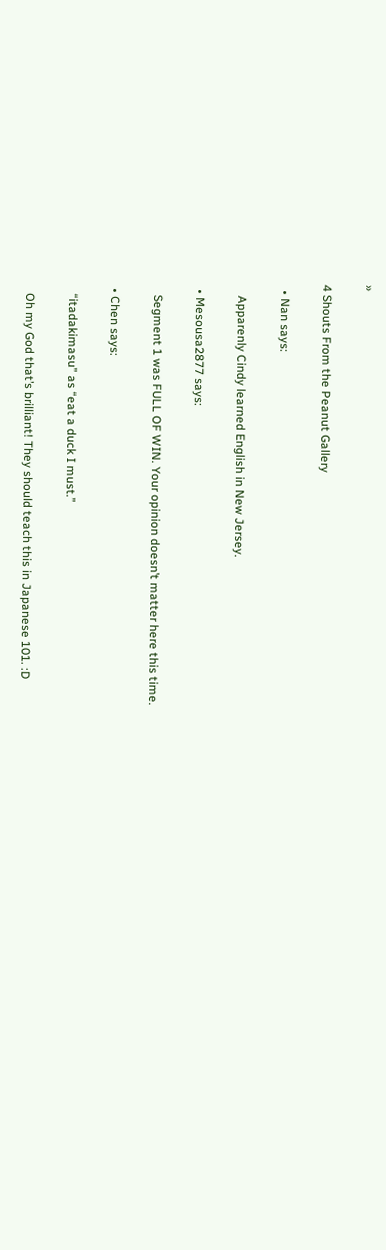»

4 Shouts From the Peanut Gallery

  • Nan says:

    Apparenly Cindy learned English in New Jersey.

  • Mesousa2877 says:

    Segment 1 was FULL OF WIN. Your opinion doesn’t matter here this time.

  • Chen says:

    “itadakimasu” as “eat a duck I must.”

    Oh my God that’s brilliant! They should teach this in Japanese 101. :D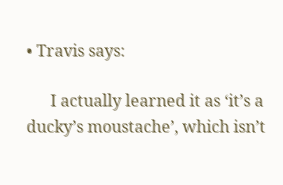• Travis says:

      I actually learned it as ‘it’s a ducky’s moustache’, which isn’t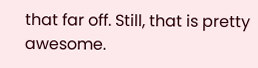that far off. Still, that is pretty awesome.